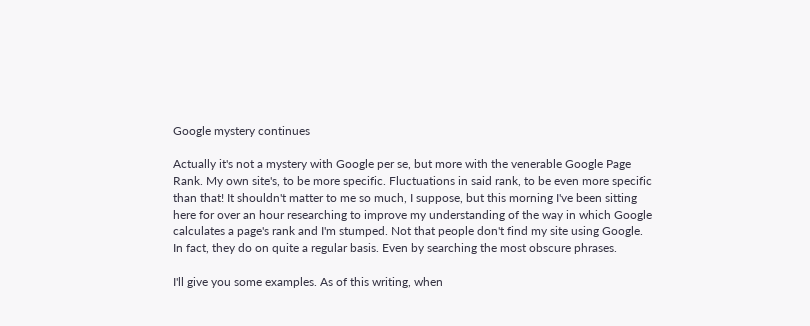Google mystery continues

Actually it's not a mystery with Google per se, but more with the venerable Google Page Rank. My own site's, to be more specific. Fluctuations in said rank, to be even more specific than that! It shouldn't matter to me so much, I suppose, but this morning I've been sitting here for over an hour researching to improve my understanding of the way in which Google calculates a page's rank and I'm stumped. Not that people don't find my site using Google. In fact, they do on quite a regular basis. Even by searching the most obscure phrases.

I'll give you some examples. As of this writing, when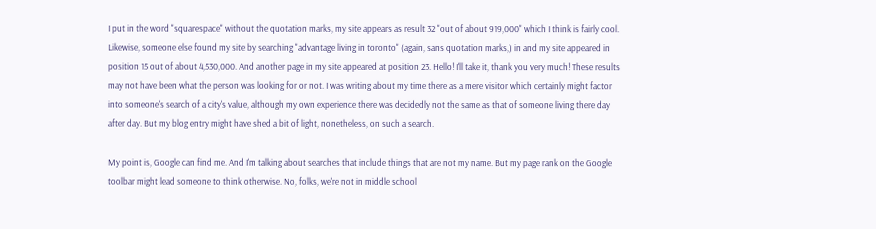I put in the word "squarespace" without the quotation marks, my site appears as result 32 "out of about 919,000" which I think is fairly cool. Likewise, someone else found my site by searching "advantage living in toronto" (again, sans quotation marks,) in and my site appeared in position 15 out of about 4,530,000. And another page in my site appeared at position 23. Hello! I'll take it, thank you very much! These results may not have been what the person was looking for or not. I was writing about my time there as a mere visitor which certainly might factor into someone's search of a city's value, although my own experience there was decidedly not the same as that of someone living there day after day. But my blog entry might have shed a bit of light, nonetheless, on such a search.

My point is, Google can find me. And I'm talking about searches that include things that are not my name. But my page rank on the Google toolbar might lead someone to think otherwise. No, folks, we're not in middle school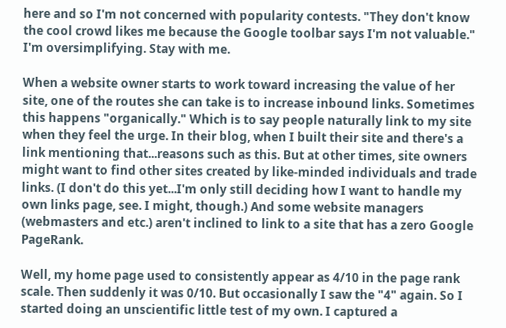here and so I'm not concerned with popularity contests. "They don't know the cool crowd likes me because the Google toolbar says I'm not valuable." I'm oversimplifying. Stay with me.

When a website owner starts to work toward increasing the value of her site, one of the routes she can take is to increase inbound links. Sometimes this happens "organically." Which is to say people naturally link to my site when they feel the urge. In their blog, when I built their site and there's a link mentioning that...reasons such as this. But at other times, site owners might want to find other sites created by like-minded individuals and trade links. (I don't do this yet...I'm only still deciding how I want to handle my own links page, see. I might, though.) And some website managers (webmasters and etc.) aren't inclined to link to a site that has a zero Google PageRank.

Well, my home page used to consistently appear as 4/10 in the page rank scale. Then suddenly it was 0/10. But occasionally I saw the "4" again. So I started doing an unscientific little test of my own. I captured a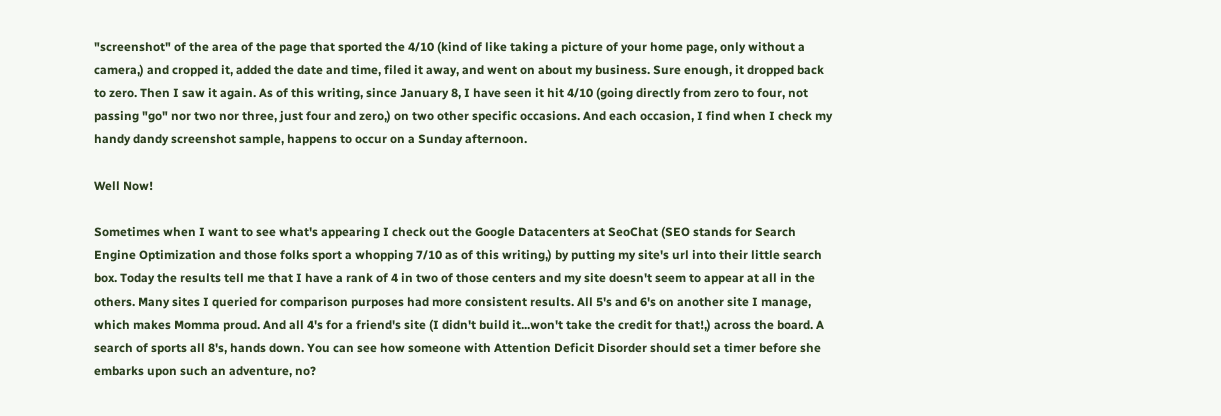"screenshot" of the area of the page that sported the 4/10 (kind of like taking a picture of your home page, only without a camera,) and cropped it, added the date and time, filed it away, and went on about my business. Sure enough, it dropped back to zero. Then I saw it again. As of this writing, since January 8, I have seen it hit 4/10 (going directly from zero to four, not passing "go" nor two nor three, just four and zero,) on two other specific occasions. And each occasion, I find when I check my handy dandy screenshot sample, happens to occur on a Sunday afternoon.

Well Now!

Sometimes when I want to see what's appearing I check out the Google Datacenters at SeoChat (SEO stands for Search Engine Optimization and those folks sport a whopping 7/10 as of this writing,) by putting my site's url into their little search box. Today the results tell me that I have a rank of 4 in two of those centers and my site doesn't seem to appear at all in the others. Many sites I queried for comparison purposes had more consistent results. All 5's and 6's on another site I manage, which makes Momma proud. And all 4's for a friend's site (I didn't build it...won't take the credit for that!,) across the board. A search of sports all 8's, hands down. You can see how someone with Attention Deficit Disorder should set a timer before she embarks upon such an adventure, no?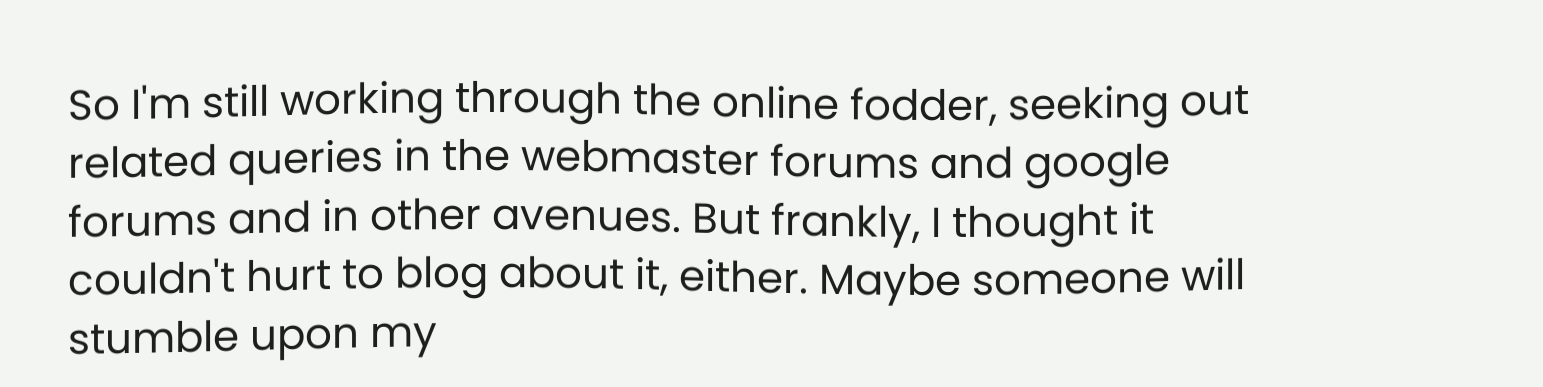So I'm still working through the online fodder, seeking out related queries in the webmaster forums and google forums and in other avenues. But frankly, I thought it couldn't hurt to blog about it, either. Maybe someone will stumble upon my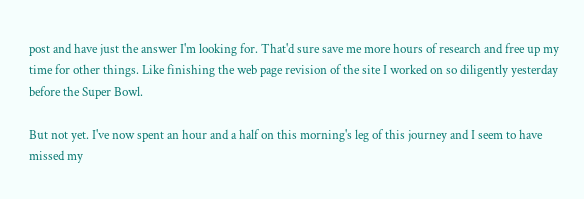post and have just the answer I'm looking for. That'd sure save me more hours of research and free up my time for other things. Like finishing the web page revision of the site I worked on so diligently yesterday before the Super Bowl.

But not yet. I've now spent an hour and a half on this morning's leg of this journey and I seem to have missed my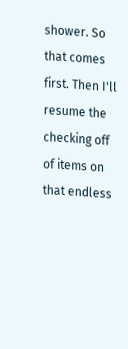shower. So that comes first. Then I'll resume the checking off of items on that endless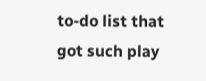to-do list that got such play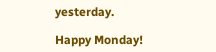yesterday.

Happy Monday!